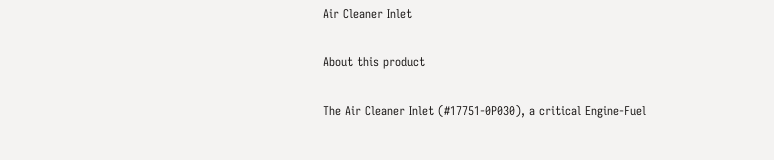Air Cleaner Inlet

About this product

The Air Cleaner Inlet (#17751-0P030), a critical Engine-Fuel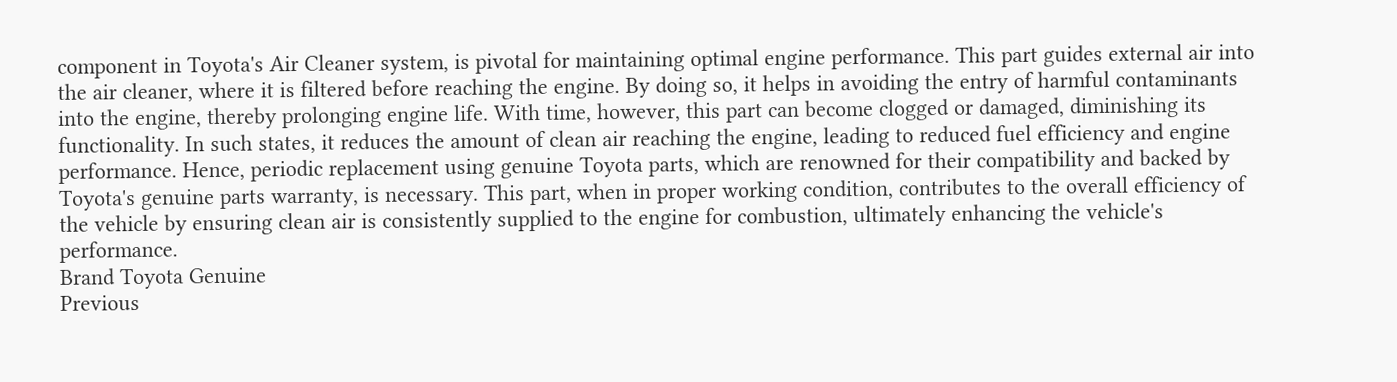component in Toyota's Air Cleaner system, is pivotal for maintaining optimal engine performance. This part guides external air into the air cleaner, where it is filtered before reaching the engine. By doing so, it helps in avoiding the entry of harmful contaminants into the engine, thereby prolonging engine life. With time, however, this part can become clogged or damaged, diminishing its functionality. In such states, it reduces the amount of clean air reaching the engine, leading to reduced fuel efficiency and engine performance. Hence, periodic replacement using genuine Toyota parts, which are renowned for their compatibility and backed by Toyota's genuine parts warranty, is necessary. This part, when in proper working condition, contributes to the overall efficiency of the vehicle by ensuring clean air is consistently supplied to the engine for combustion, ultimately enhancing the vehicle's performance.
Brand Toyota Genuine
Previous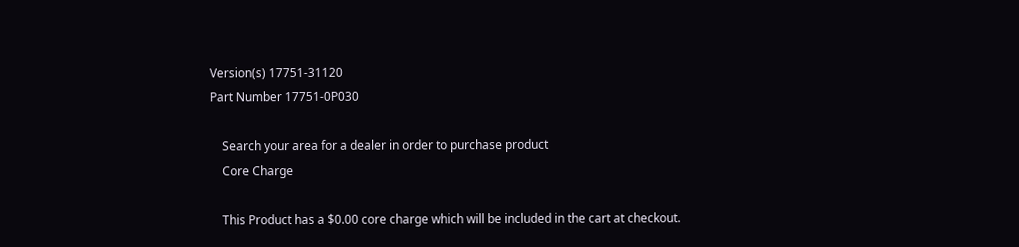Version(s) 17751-31120
Part Number 17751-0P030

    Search your area for a dealer in order to purchase product
    Core Charge

    This Product has a $0.00 core charge which will be included in the cart at checkout.